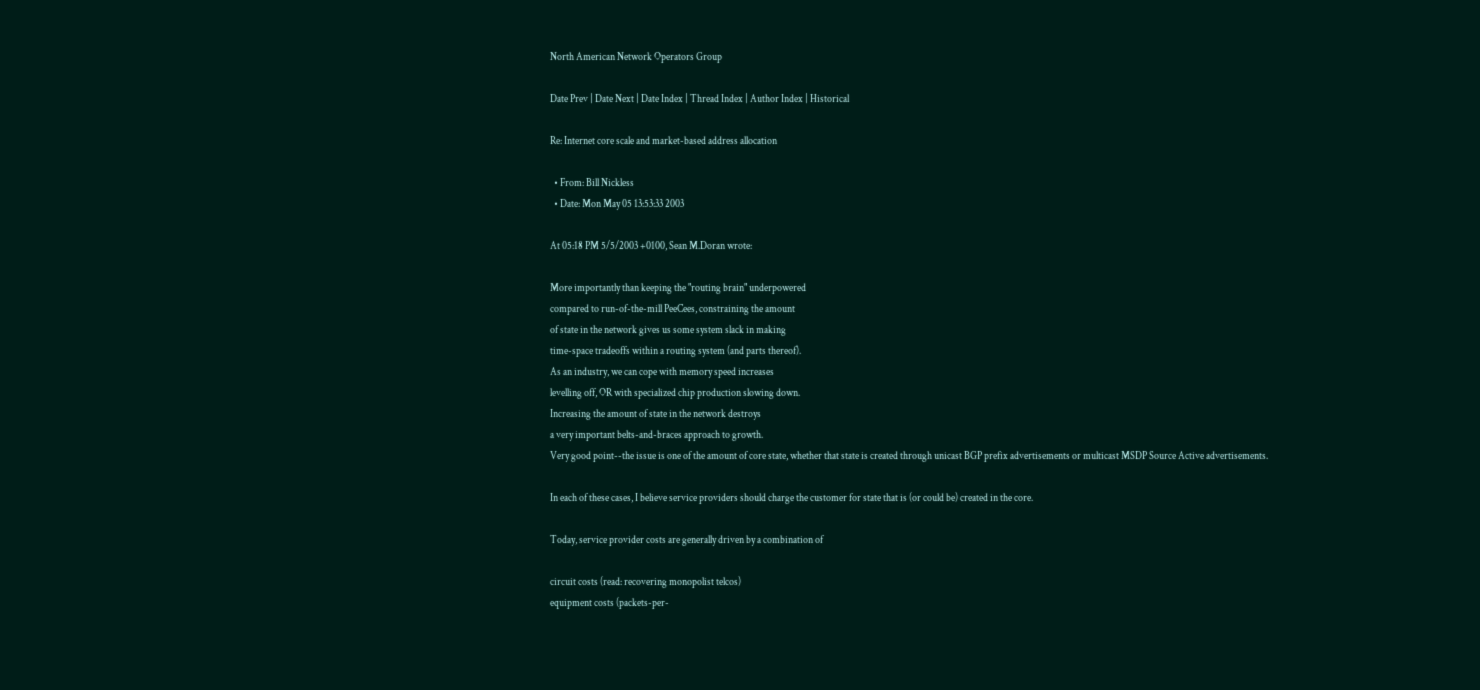North American Network Operators Group

Date Prev | Date Next | Date Index | Thread Index | Author Index | Historical

Re: Internet core scale and market-based address allocation

  • From: Bill Nickless
  • Date: Mon May 05 13:53:33 2003

At 05:18 PM 5/5/2003 +0100, Sean M.Doran wrote:

More importantly than keeping the "routing brain" underpowered
compared to run-of-the-mill PeeCees, constraining the amount
of state in the network gives us some system slack in making
time-space tradeoffs within a routing system (and parts thereof).
As an industry, we can cope with memory speed increases
levelling off, OR with specialized chip production slowing down.
Increasing the amount of state in the network destroys
a very important belts-and-braces approach to growth.
Very good point--the issue is one of the amount of core state, whether that state is created through unicast BGP prefix advertisements or multicast MSDP Source Active advertisements.

In each of these cases, I believe service providers should charge the customer for state that is (or could be) created in the core.

Today, service provider costs are generally driven by a combination of

circuit costs (read: recovering monopolist telcos)
equipment costs (packets-per-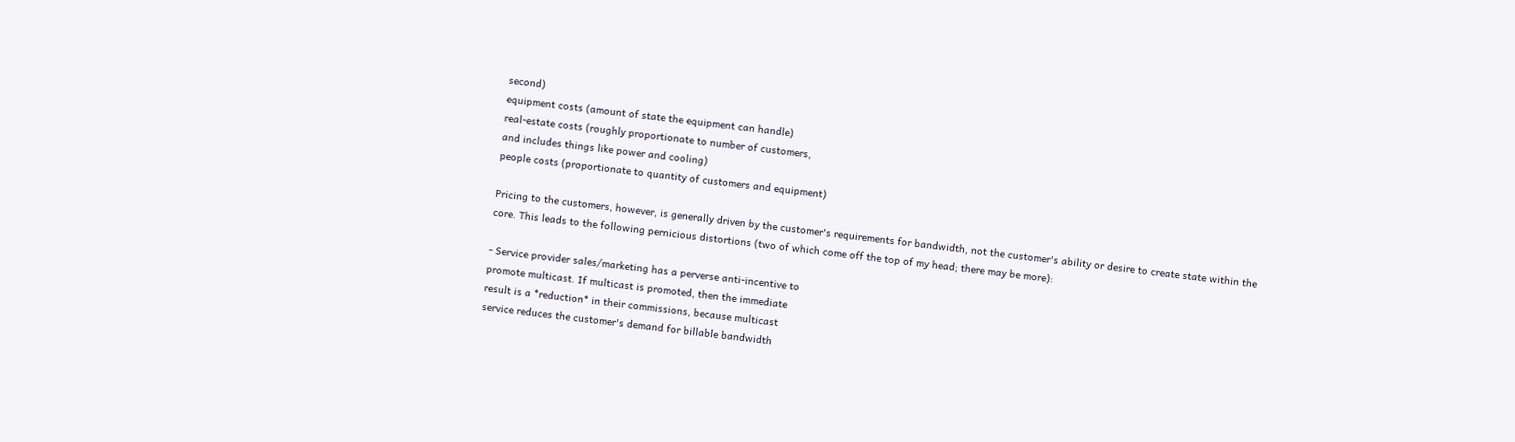second)
equipment costs (amount of state the equipment can handle)
real-estate costs (roughly proportionate to number of customers,
and includes things like power and cooling)
people costs (proportionate to quantity of customers and equipment)

Pricing to the customers, however, is generally driven by the customer's requirements for bandwidth, not the customer's ability or desire to create state within the core. This leads to the following pernicious distortions (two of which come off the top of my head; there may be more):

- Service provider sales/marketing has a perverse anti-incentive to
promote multicast. If multicast is promoted, then the immediate
result is a *reduction* in their commissions, because multicast
service reduces the customer's demand for billable bandwidth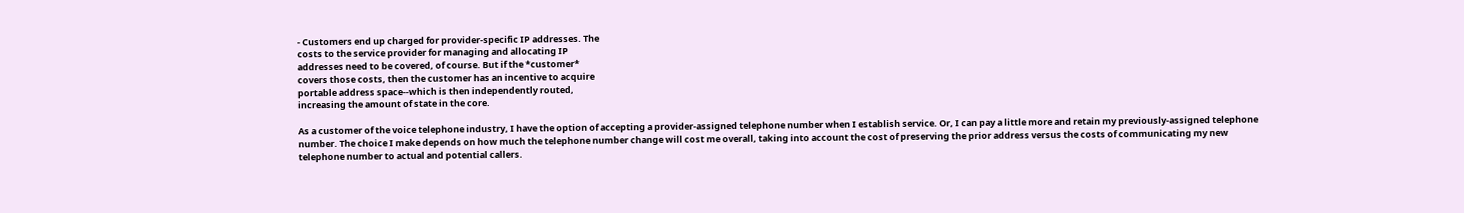- Customers end up charged for provider-specific IP addresses. The
costs to the service provider for managing and allocating IP
addresses need to be covered, of course. But if the *customer*
covers those costs, then the customer has an incentive to acquire
portable address space--which is then independently routed,
increasing the amount of state in the core.

As a customer of the voice telephone industry, I have the option of accepting a provider-assigned telephone number when I establish service. Or, I can pay a little more and retain my previously-assigned telephone number. The choice I make depends on how much the telephone number change will cost me overall, taking into account the cost of preserving the prior address versus the costs of communicating my new telephone number to actual and potential callers.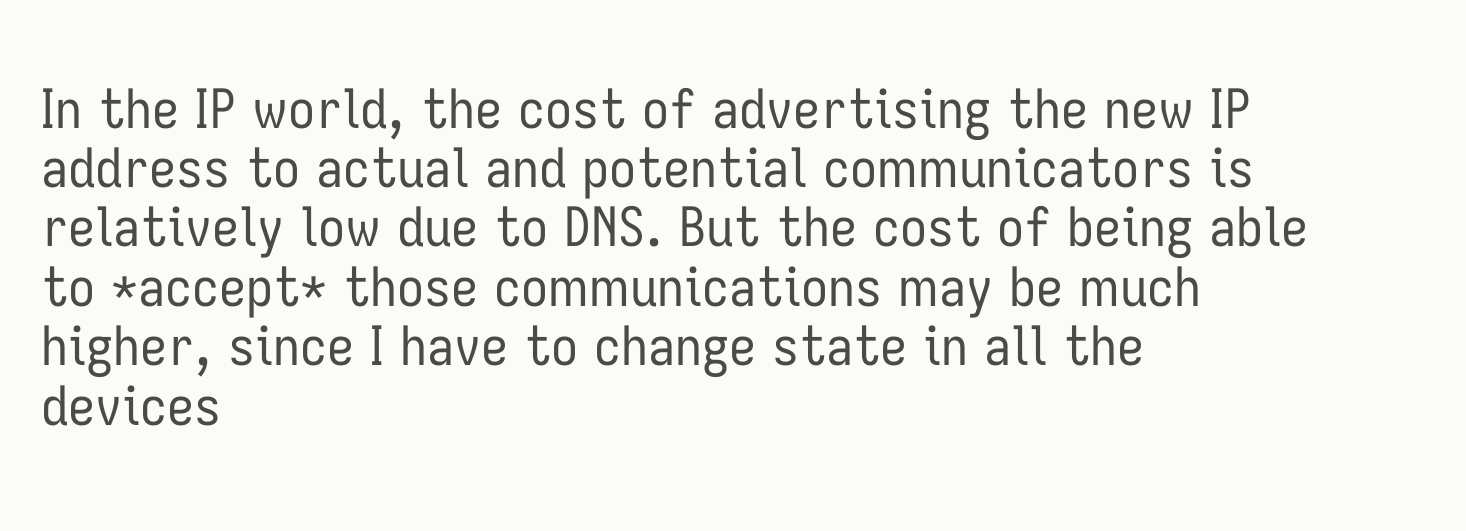In the IP world, the cost of advertising the new IP address to actual and potential communicators is relatively low due to DNS. But the cost of being able to *accept* those communications may be much higher, since I have to change state in all the devices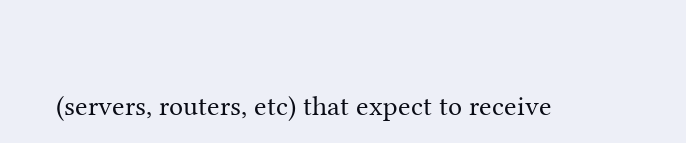(servers, routers, etc) that expect to receive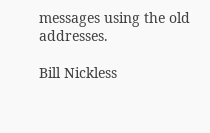messages using the old addresses.

Bill Nickless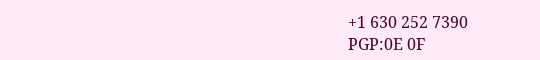+1 630 252 7390
PGP:0E 0F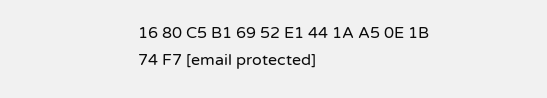16 80 C5 B1 69 52 E1 44 1A A5 0E 1B 74 F7 [email protected]